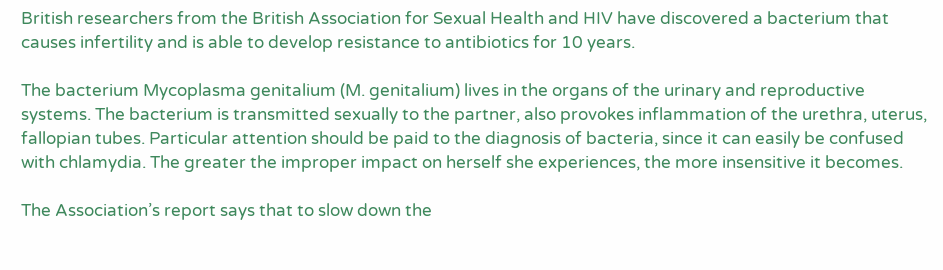British researchers from the British Association for Sexual Health and HIV have discovered a bacterium that causes infertility and is able to develop resistance to antibiotics for 10 years.

The bacterium Mycoplasma genitalium (M. genitalium) lives in the organs of the urinary and reproductive systems. The bacterium is transmitted sexually to the partner, also provokes inflammation of the urethra, uterus, fallopian tubes. Particular attention should be paid to the diagnosis of bacteria, since it can easily be confused with chlamydia. The greater the improper impact on herself she experiences, the more insensitive it becomes.

The Association’s report says that to slow down the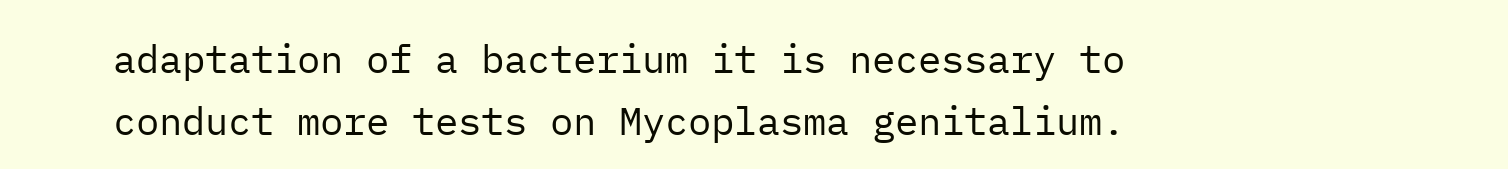adaptation of a bacterium it is necessary to conduct more tests on Mycoplasma genitalium.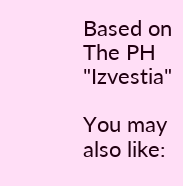Based on The PH "Izvestia"

You may also like: